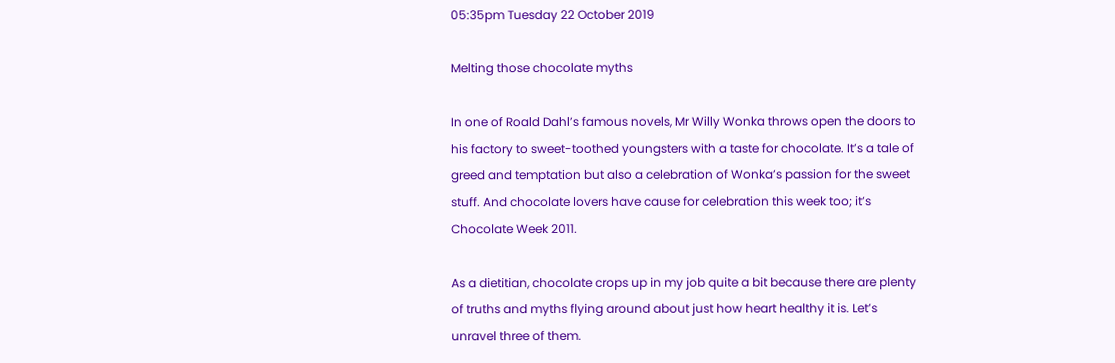05:35pm Tuesday 22 October 2019

Melting those chocolate myths

In one of Roald Dahl’s famous novels, Mr Willy Wonka throws open the doors to his factory to sweet-toothed youngsters with a taste for chocolate. It’s a tale of greed and temptation but also a celebration of Wonka’s passion for the sweet stuff. And chocolate lovers have cause for celebration this week too; it’s Chocolate Week 2011.

As a dietitian, chocolate crops up in my job quite a bit because there are plenty of truths and myths flying around about just how heart healthy it is. Let’s unravel three of them.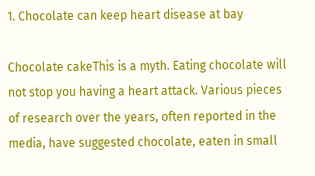1. Chocolate can keep heart disease at bay

Chocolate cakeThis is a myth. Eating chocolate will not stop you having a heart attack. Various pieces of research over the years, often reported in the media, have suggested chocolate, eaten in small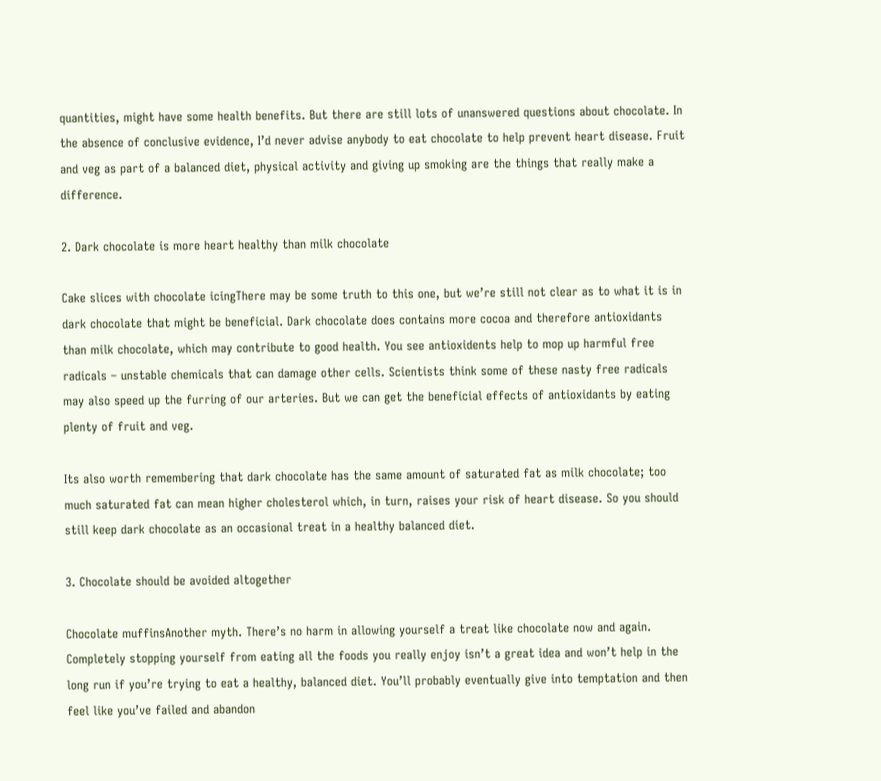quantities, might have some health benefits. But there are still lots of unanswered questions about chocolate. In the absence of conclusive evidence, I’d never advise anybody to eat chocolate to help prevent heart disease. Fruit and veg as part of a balanced diet, physical activity and giving up smoking are the things that really make a difference.

2. Dark chocolate is more heart healthy than milk chocolate

Cake slices with chocolate icingThere may be some truth to this one, but we’re still not clear as to what it is in dark chocolate that might be beneficial. Dark chocolate does contains more cocoa and therefore antioxidants than milk chocolate, which may contribute to good health. You see antioxidents help to mop up harmful free radicals – unstable chemicals that can damage other cells. Scientists think some of these nasty free radicals may also speed up the furring of our arteries. But we can get the beneficial effects of antioxidants by eating plenty of fruit and veg.

Its also worth remembering that dark chocolate has the same amount of saturated fat as milk chocolate; too much saturated fat can mean higher cholesterol which, in turn, raises your risk of heart disease. So you should still keep dark chocolate as an occasional treat in a healthy balanced diet.

3. Chocolate should be avoided altogether

Chocolate muffinsAnother myth. There’s no harm in allowing yourself a treat like chocolate now and again. Completely stopping yourself from eating all the foods you really enjoy isn’t a great idea and won’t help in the long run if you’re trying to eat a healthy, balanced diet. You’ll probably eventually give into temptation and then feel like you’ve failed and abandon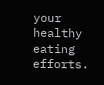your healthy eating efforts.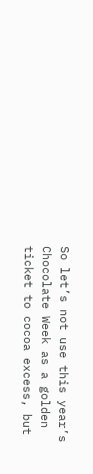So let’s not use this year’s Chocolate Week as a golden ticket to cocoa excess, but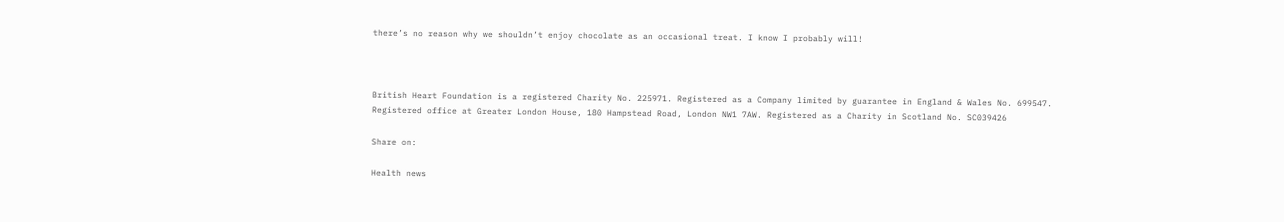there’s no reason why we shouldn’t enjoy chocolate as an occasional treat. I know I probably will!



British Heart Foundation is a registered Charity No. 225971. Registered as a Company limited by guarantee in England & Wales No. 699547.
Registered office at Greater London House, 180 Hampstead Road, London NW1 7AW. Registered as a Charity in Scotland No. SC039426

Share on:

Health news